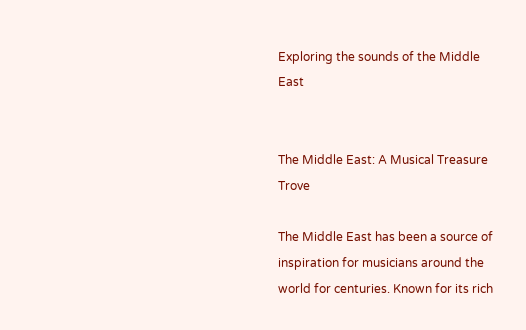Exploring the sounds of the Middle East


The Middle East: A Musical Treasure Trove

The Middle East has been a source of inspiration for musicians around the world for centuries. Known for its rich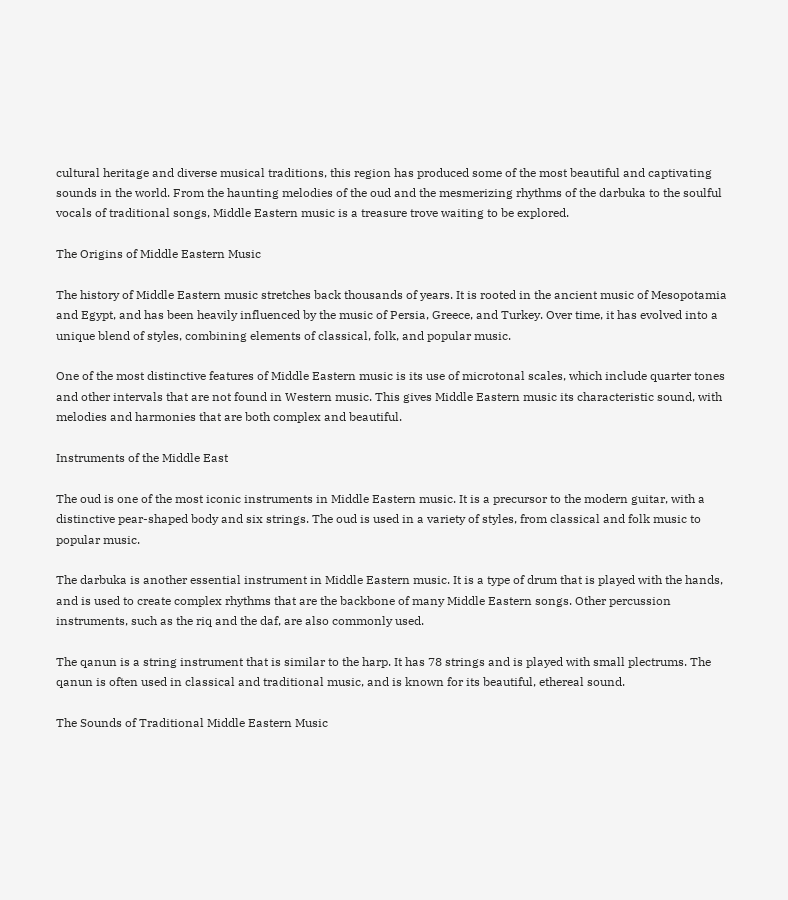cultural heritage and diverse musical traditions, this region has produced some of the most beautiful and captivating sounds in the world. From the haunting melodies of the oud and the mesmerizing rhythms of the darbuka to the soulful vocals of traditional songs, Middle Eastern music is a treasure trove waiting to be explored.

The Origins of Middle Eastern Music

The history of Middle Eastern music stretches back thousands of years. It is rooted in the ancient music of Mesopotamia and Egypt, and has been heavily influenced by the music of Persia, Greece, and Turkey. Over time, it has evolved into a unique blend of styles, combining elements of classical, folk, and popular music.

One of the most distinctive features of Middle Eastern music is its use of microtonal scales, which include quarter tones and other intervals that are not found in Western music. This gives Middle Eastern music its characteristic sound, with melodies and harmonies that are both complex and beautiful.

Instruments of the Middle East

The oud is one of the most iconic instruments in Middle Eastern music. It is a precursor to the modern guitar, with a distinctive pear-shaped body and six strings. The oud is used in a variety of styles, from classical and folk music to popular music.

The darbuka is another essential instrument in Middle Eastern music. It is a type of drum that is played with the hands, and is used to create complex rhythms that are the backbone of many Middle Eastern songs. Other percussion instruments, such as the riq and the daf, are also commonly used.

The qanun is a string instrument that is similar to the harp. It has 78 strings and is played with small plectrums. The qanun is often used in classical and traditional music, and is known for its beautiful, ethereal sound.

The Sounds of Traditional Middle Eastern Music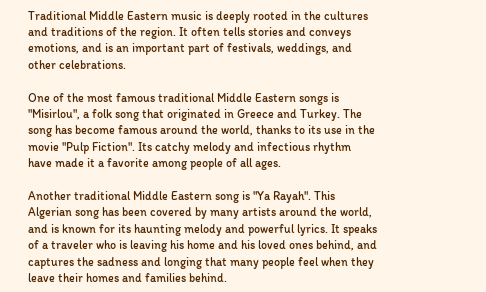Traditional Middle Eastern music is deeply rooted in the cultures and traditions of the region. It often tells stories and conveys emotions, and is an important part of festivals, weddings, and other celebrations.

One of the most famous traditional Middle Eastern songs is "Misirlou", a folk song that originated in Greece and Turkey. The song has become famous around the world, thanks to its use in the movie "Pulp Fiction". Its catchy melody and infectious rhythm have made it a favorite among people of all ages.

Another traditional Middle Eastern song is "Ya Rayah". This Algerian song has been covered by many artists around the world, and is known for its haunting melody and powerful lyrics. It speaks of a traveler who is leaving his home and his loved ones behind, and captures the sadness and longing that many people feel when they leave their homes and families behind.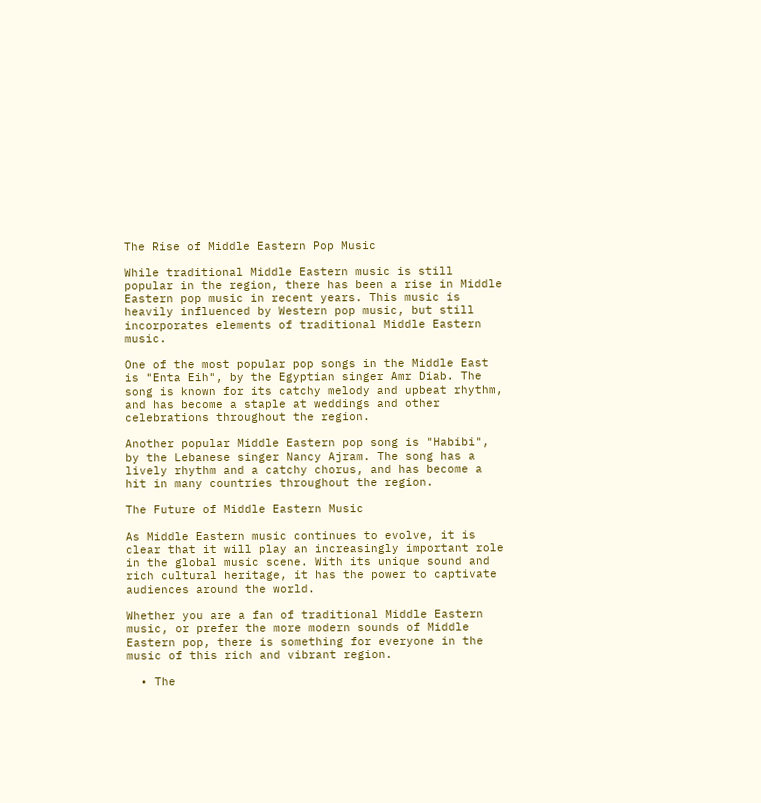The Rise of Middle Eastern Pop Music

While traditional Middle Eastern music is still popular in the region, there has been a rise in Middle Eastern pop music in recent years. This music is heavily influenced by Western pop music, but still incorporates elements of traditional Middle Eastern music.

One of the most popular pop songs in the Middle East is "Enta Eih", by the Egyptian singer Amr Diab. The song is known for its catchy melody and upbeat rhythm, and has become a staple at weddings and other celebrations throughout the region.

Another popular Middle Eastern pop song is "Habibi", by the Lebanese singer Nancy Ajram. The song has a lively rhythm and a catchy chorus, and has become a hit in many countries throughout the region.

The Future of Middle Eastern Music

As Middle Eastern music continues to evolve, it is clear that it will play an increasingly important role in the global music scene. With its unique sound and rich cultural heritage, it has the power to captivate audiences around the world.

Whether you are a fan of traditional Middle Eastern music, or prefer the more modern sounds of Middle Eastern pop, there is something for everyone in the music of this rich and vibrant region.

  • The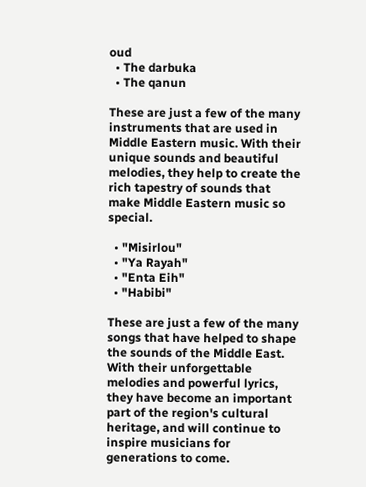oud
  • The darbuka
  • The qanun

These are just a few of the many instruments that are used in Middle Eastern music. With their unique sounds and beautiful melodies, they help to create the rich tapestry of sounds that make Middle Eastern music so special.

  • "Misirlou"
  • "Ya Rayah"
  • "Enta Eih"
  • "Habibi"

These are just a few of the many songs that have helped to shape the sounds of the Middle East. With their unforgettable melodies and powerful lyrics, they have become an important part of the region's cultural heritage, and will continue to inspire musicians for generations to come.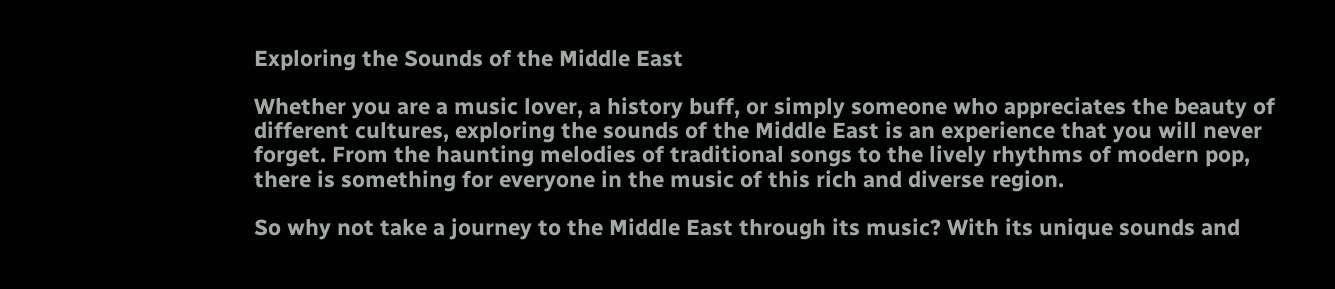Exploring the Sounds of the Middle East

Whether you are a music lover, a history buff, or simply someone who appreciates the beauty of different cultures, exploring the sounds of the Middle East is an experience that you will never forget. From the haunting melodies of traditional songs to the lively rhythms of modern pop, there is something for everyone in the music of this rich and diverse region.

So why not take a journey to the Middle East through its music? With its unique sounds and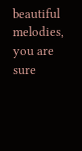beautiful melodies, you are sure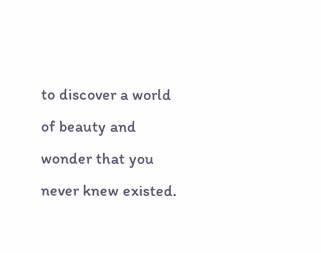to discover a world of beauty and wonder that you never knew existed.